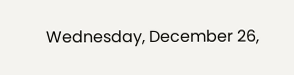Wednesday, December 26,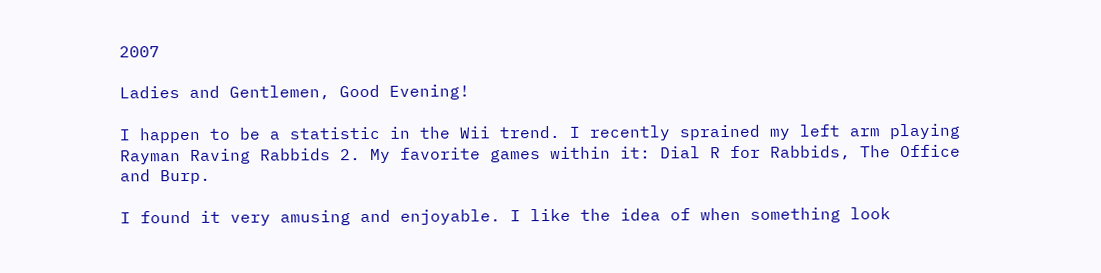2007

Ladies and Gentlemen, Good Evening!

I happen to be a statistic in the Wii trend. I recently sprained my left arm playing Rayman Raving Rabbids 2. My favorite games within it: Dial R for Rabbids, The Office and Burp.

I found it very amusing and enjoyable. I like the idea of when something look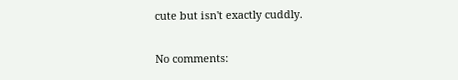cute but isn't exactly cuddly.

No comments: